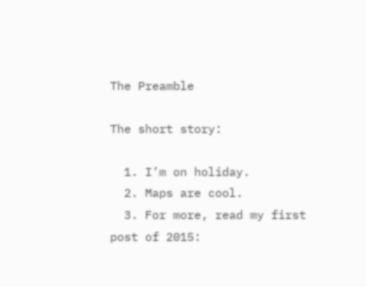The Preamble

The short story:

  1. I’m on holiday.
  2. Maps are cool.
  3. For more, read my first post of 2015: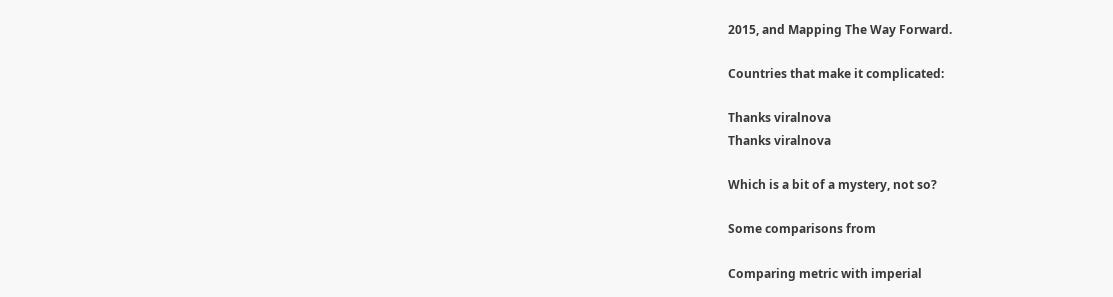2015, and Mapping The Way Forward.

Countries that make it complicated:

Thanks viralnova
Thanks viralnova

Which is a bit of a mystery, not so?

Some comparisons from

Comparing metric with imperial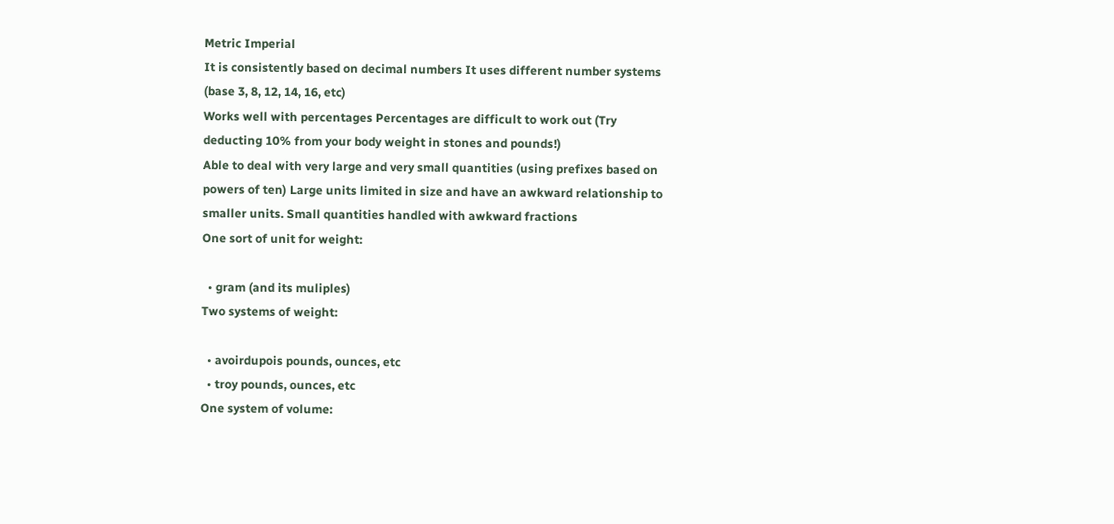Metric Imperial
It is consistently based on decimal numbers It uses different number systems (base 3, 8, 12, 14, 16, etc)
Works well with percentages Percentages are difficult to work out (Try deducting 10% from your body weight in stones and pounds!)
Able to deal with very large and very small quantities (using prefixes based on powers of ten) Large units limited in size and have an awkward relationship to smaller units. Small quantities handled with awkward fractions
One sort of unit for weight:

  • gram (and its muliples)
Two systems of weight:

  • avoirdupois pounds, ounces, etc
  • troy pounds, ounces, etc
One system of volume: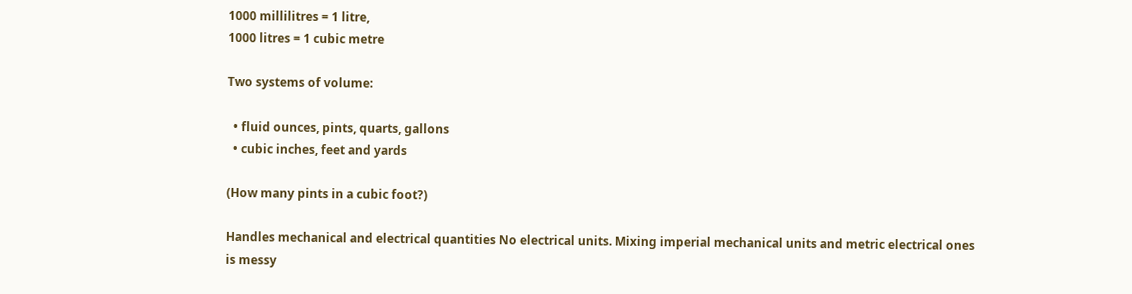1000 millilitres = 1 litre,
1000 litres = 1 cubic metre

Two systems of volume:

  • fluid ounces, pints, quarts, gallons
  • cubic inches, feet and yards

(How many pints in a cubic foot?)

Handles mechanical and electrical quantities No electrical units. Mixing imperial mechanical units and metric electrical ones is messy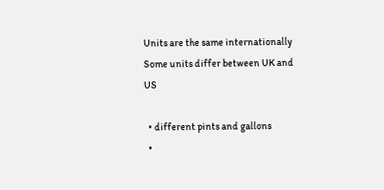Units are the same internationally Some units differ between UK and US

  • different pints and gallons
  •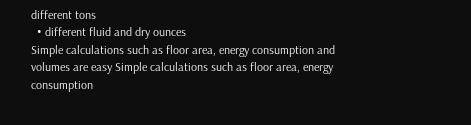different tons
  • different fluid and dry ounces
Simple calculations such as floor area, energy consumption and volumes are easy Simple calculations such as floor area, energy consumption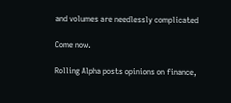and volumes are needlessly complicated

Come now.

Rolling Alpha posts opinions on finance,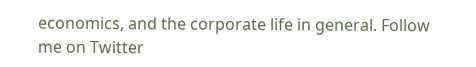economics, and the corporate life in general. Follow me on Twitter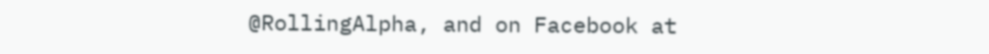@RollingAlpha, and on Facebook at